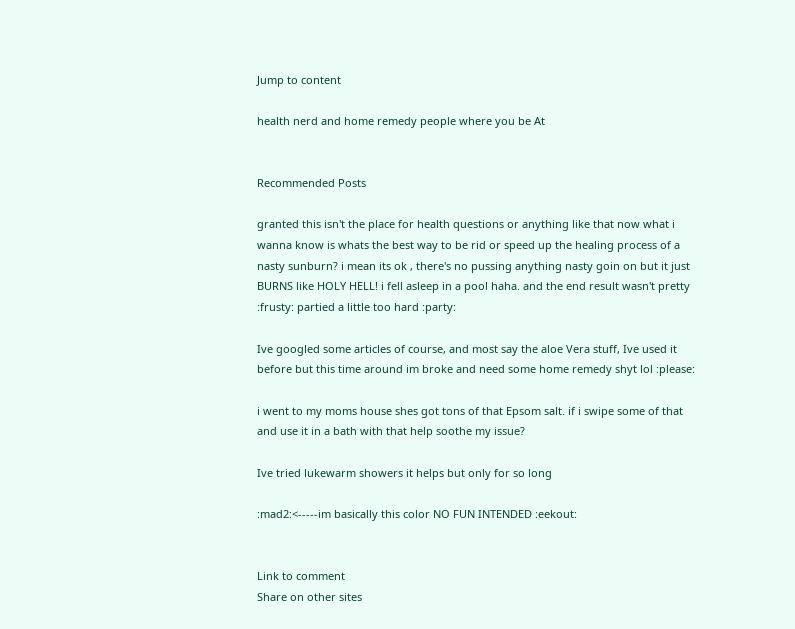Jump to content

health nerd and home remedy people where you be At


Recommended Posts

granted this isn't the place for health questions or anything like that now what i wanna know is whats the best way to be rid or speed up the healing process of a nasty sunburn? i mean its ok , there's no pussing anything nasty goin on but it just BURNS like HOLY HELL! i fell asleep in a pool haha. and the end result wasn't pretty :frusty: partied a little too hard :party:

Ive googled some articles of course, and most say the aloe Vera stuff, Ive used it before but this time around im broke and need some home remedy shyt lol :please:

i went to my moms house shes got tons of that Epsom salt. if i swipe some of that and use it in a bath with that help soothe my issue?

Ive tried lukewarm showers it helps but only for so long

:mad2:<-----im basically this color NO FUN INTENDED :eekout:


Link to comment
Share on other sites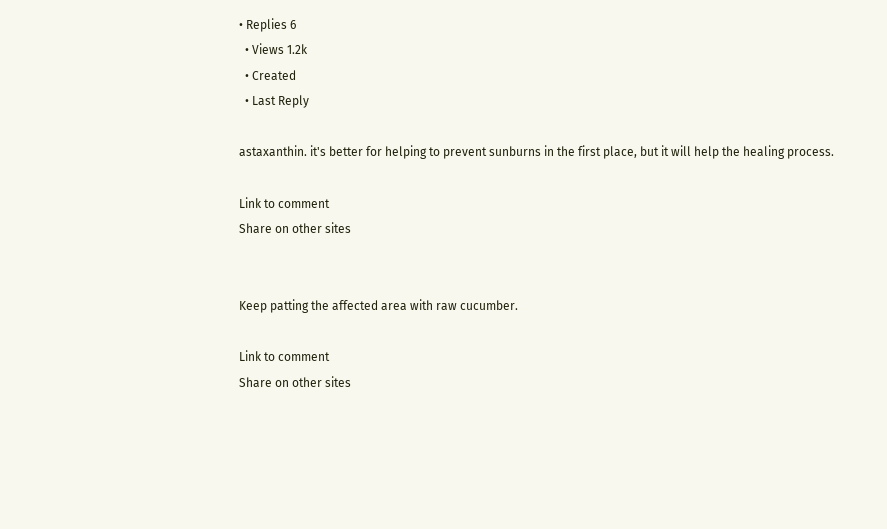• Replies 6
  • Views 1.2k
  • Created
  • Last Reply

astaxanthin. it's better for helping to prevent sunburns in the first place, but it will help the healing process.

Link to comment
Share on other sites


Keep patting the affected area with raw cucumber.

Link to comment
Share on other sites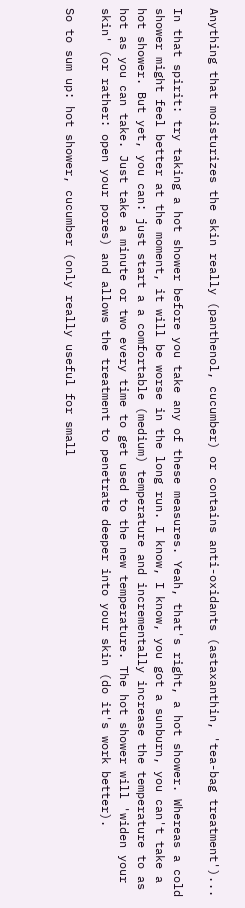Anything that moisturizes the skin really (panthenol, cucumber) or contains anti-oxidants (astaxanthin, 'tea-bag treatment')...

In that spirit: try taking a hot shower before you take any of these measures. Yeah, that's right, a hot shower. Whereas a cold shower might feel better at the moment, it will be worse in the long run. I know, I know, you got a sunburn, you can't take a hot shower. But yet, you can: just start a a comfortable (medium) temperature and incrementally increase the temperature to as hot as you can take. Just take a minute or two every time to get used to the new temperature. The hot shower will 'widen your skin' (or rather: open your pores) and allows the treatment to penetrate deeper into your skin (do it's work better).

So to sum up: hot shower, cucumber (only really useful for small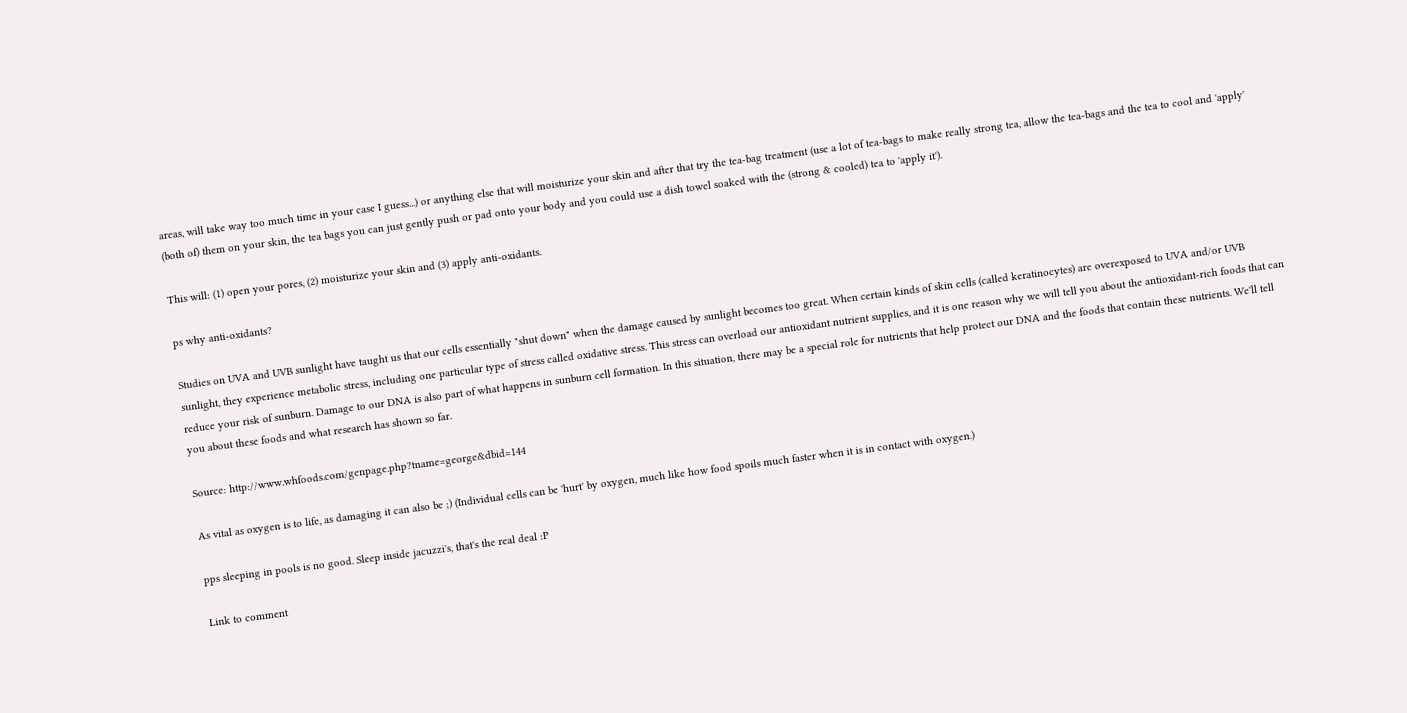areas, will take way too much time in your case I guess...) or anything else that will moisturize your skin and after that try the tea-bag treatment (use a lot of tea-bags to make really strong tea, allow the tea-bags and the tea to cool and 'apply' (both of) them on your skin, the tea bags you can just gently push or pad onto your body and you could use a dish towel soaked with the (strong & cooled) tea to 'apply it').

This will: (1) open your pores, (2) moisturize your skin and (3) apply anti-oxidants.

ps why anti-oxidants?

Studies on UVA and UVB sunlight have taught us that our cells essentially "shut down" when the damage caused by sunlight becomes too great. When certain kinds of skin cells (called keratinocytes) are overexposed to UVA and/or UVB sunlight, they experience metabolic stress, including one particular type of stress called oxidative stress. This stress can overload our antioxidant nutrient supplies, and it is one reason why we will tell you about the antioxidant-rich foods that can reduce your risk of sunburn. Damage to our DNA is also part of what happens in sunburn cell formation. In this situation, there may be a special role for nutrients that help protect our DNA and the foods that contain these nutrients. We'll tell you about these foods and what research has shown so far.

Source: http://www.whfoods.com/genpage.php?tname=george&dbid=144

As vital as oxygen is to life, as damaging it can also be ;) (Individual cells can be 'hurt' by oxygen, much like how food spoils much faster when it is in contact with oxygen.)

pps sleeping in pools is no good. Sleep inside jacuzzi's, that's the real deal :P

Link to comment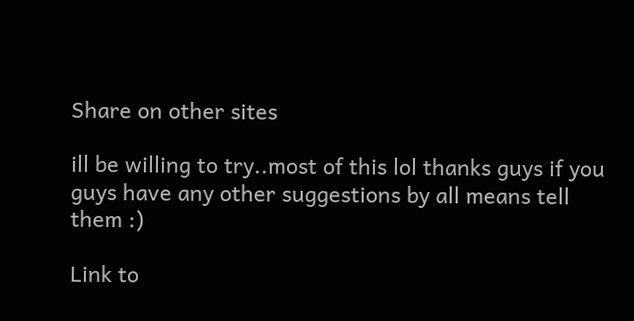Share on other sites

ill be willing to try..most of this lol thanks guys if you guys have any other suggestions by all means tell them :)

Link to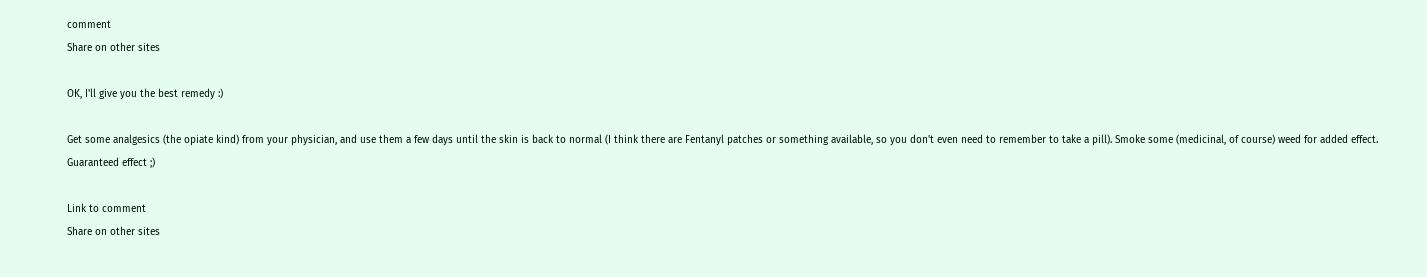comment
Share on other sites

OK, I'll give you the best remedy :)

Get some analgesics (the opiate kind) from your physician, and use them a few days until the skin is back to normal (I think there are Fentanyl patches or something available, so you don't even need to remember to take a pill). Smoke some (medicinal, of course) weed for added effect. Guaranteed effect ;)

Link to comment
Share on other sites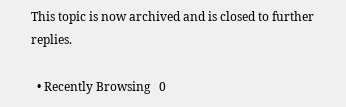This topic is now archived and is closed to further replies.

  • Recently Browsing   0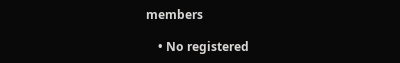members

    • No registered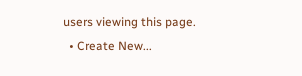users viewing this page.
  • Create New...